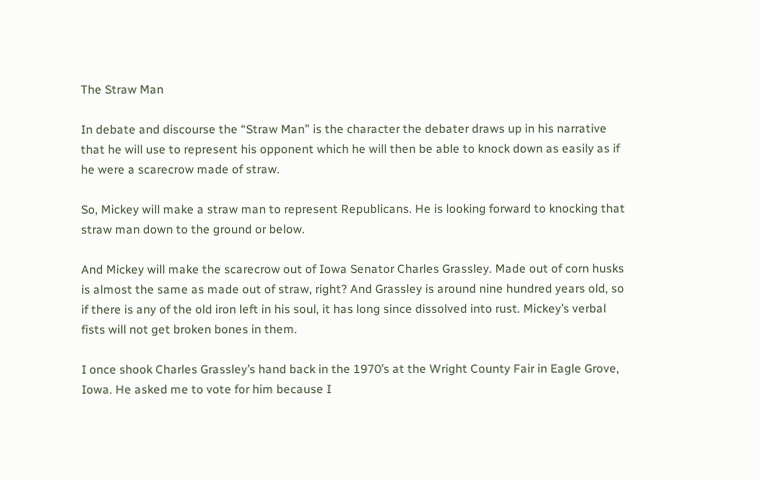The Straw Man

In debate and discourse the “Straw Man” is the character the debater draws up in his narrative that he will use to represent his opponent which he will then be able to knock down as easily as if he were a scarecrow made of straw.

So, Mickey will make a straw man to represent Republicans. He is looking forward to knocking that straw man down to the ground or below.

And Mickey will make the scarecrow out of Iowa Senator Charles Grassley. Made out of corn husks is almost the same as made out of straw, right? And Grassley is around nine hundred years old, so if there is any of the old iron left in his soul, it has long since dissolved into rust. Mickey’s verbal fists will not get broken bones in them.

I once shook Charles Grassley’s hand back in the 1970’s at the Wright County Fair in Eagle Grove, Iowa. He asked me to vote for him because I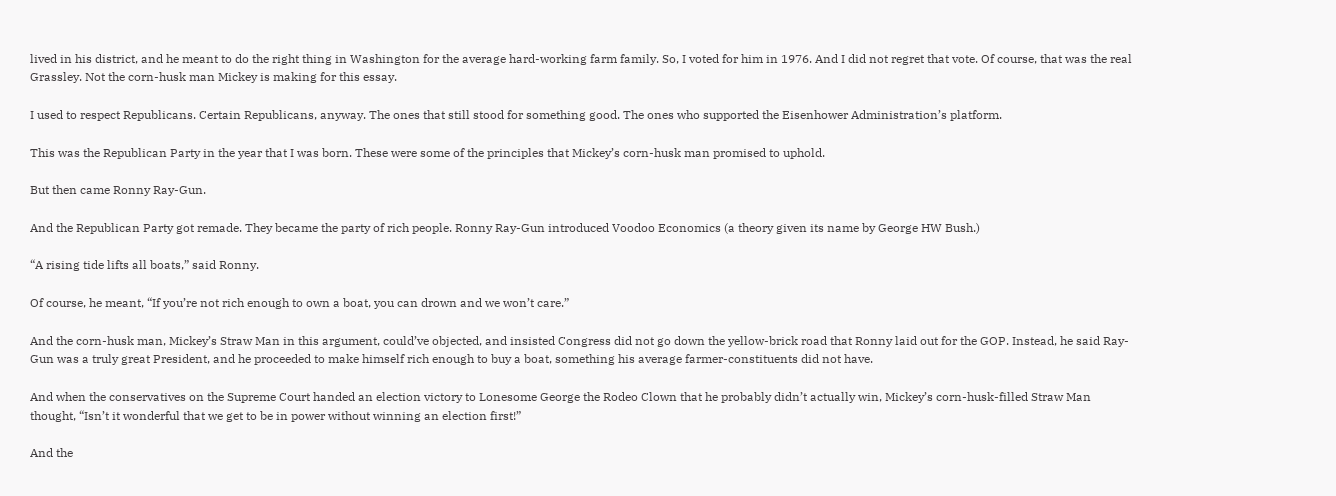lived in his district, and he meant to do the right thing in Washington for the average hard-working farm family. So, I voted for him in 1976. And I did not regret that vote. Of course, that was the real Grassley. Not the corn-husk man Mickey is making for this essay.

I used to respect Republicans. Certain Republicans, anyway. The ones that still stood for something good. The ones who supported the Eisenhower Administration’s platform.

This was the Republican Party in the year that I was born. These were some of the principles that Mickey’s corn-husk man promised to uphold.

But then came Ronny Ray-Gun.

And the Republican Party got remade. They became the party of rich people. Ronny Ray-Gun introduced Voodoo Economics (a theory given its name by George HW Bush.)

“A rising tide lifts all boats,” said Ronny.

Of course, he meant, “If you’re not rich enough to own a boat, you can drown and we won’t care.”

And the corn-husk man, Mickey’s Straw Man in this argument, could’ve objected, and insisted Congress did not go down the yellow-brick road that Ronny laid out for the GOP. Instead, he said Ray-Gun was a truly great President, and he proceeded to make himself rich enough to buy a boat, something his average farmer-constituents did not have.

And when the conservatives on the Supreme Court handed an election victory to Lonesome George the Rodeo Clown that he probably didn’t actually win, Mickey’s corn-husk-filled Straw Man thought, “Isn’t it wonderful that we get to be in power without winning an election first!”

And the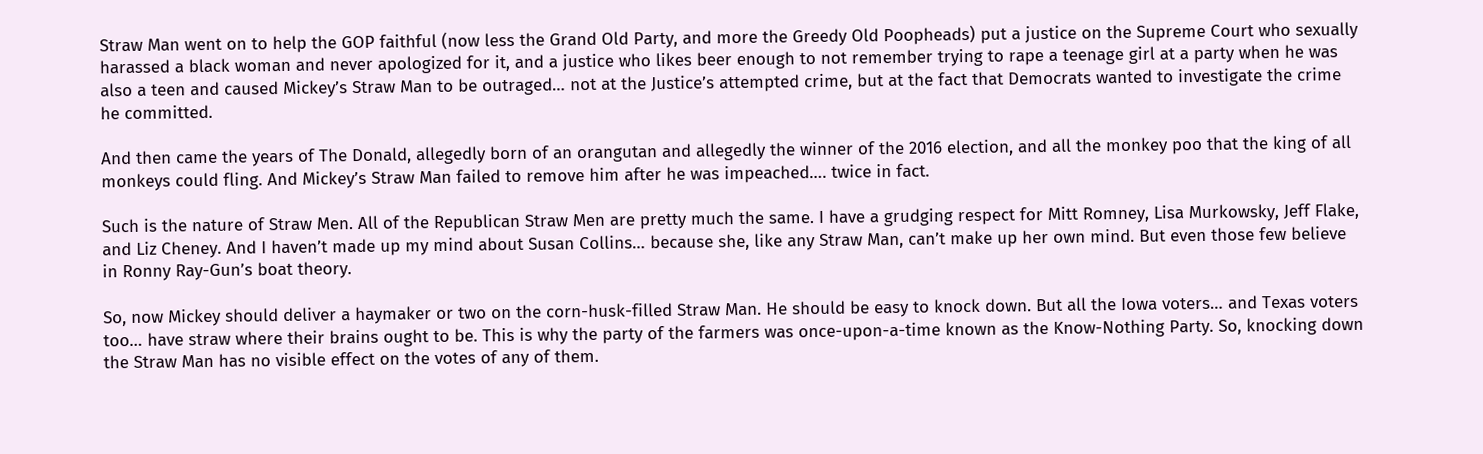Straw Man went on to help the GOP faithful (now less the Grand Old Party, and more the Greedy Old Poopheads) put a justice on the Supreme Court who sexually harassed a black woman and never apologized for it, and a justice who likes beer enough to not remember trying to rape a teenage girl at a party when he was also a teen and caused Mickey’s Straw Man to be outraged… not at the Justice’s attempted crime, but at the fact that Democrats wanted to investigate the crime he committed.

And then came the years of The Donald, allegedly born of an orangutan and allegedly the winner of the 2016 election, and all the monkey poo that the king of all monkeys could fling. And Mickey’s Straw Man failed to remove him after he was impeached…. twice in fact.

Such is the nature of Straw Men. All of the Republican Straw Men are pretty much the same. I have a grudging respect for Mitt Romney, Lisa Murkowsky, Jeff Flake, and Liz Cheney. And I haven’t made up my mind about Susan Collins… because she, like any Straw Man, can’t make up her own mind. But even those few believe in Ronny Ray-Gun’s boat theory.

So, now Mickey should deliver a haymaker or two on the corn-husk-filled Straw Man. He should be easy to knock down. But all the Iowa voters… and Texas voters too… have straw where their brains ought to be. This is why the party of the farmers was once-upon-a-time known as the Know-Nothing Party. So, knocking down the Straw Man has no visible effect on the votes of any of them.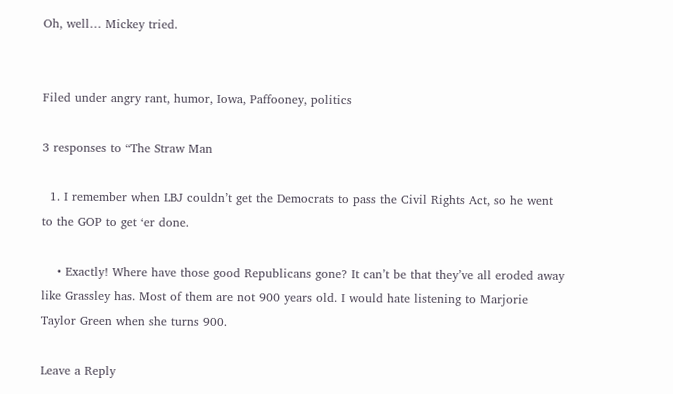Oh, well… Mickey tried.


Filed under angry rant, humor, Iowa, Paffooney, politics

3 responses to “The Straw Man

  1. I remember when LBJ couldn’t get the Democrats to pass the Civil Rights Act, so he went to the GOP to get ‘er done.

    • Exactly! Where have those good Republicans gone? It can’t be that they’ve all eroded away like Grassley has. Most of them are not 900 years old. I would hate listening to Marjorie Taylor Green when she turns 900.

Leave a Reply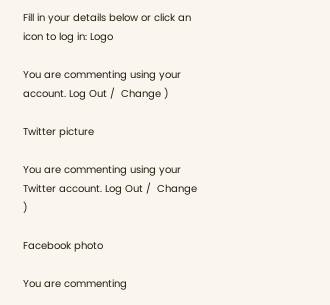Fill in your details below or click an icon to log in: Logo

You are commenting using your account. Log Out /  Change )

Twitter picture

You are commenting using your Twitter account. Log Out /  Change )

Facebook photo

You are commenting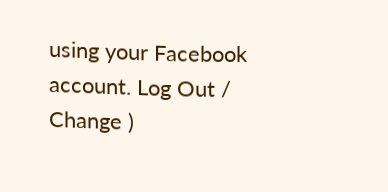using your Facebook account. Log Out /  Change )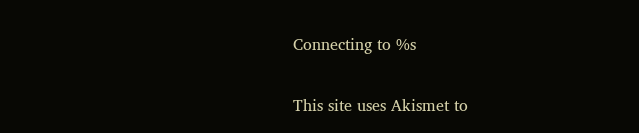Connecting to %s

This site uses Akismet to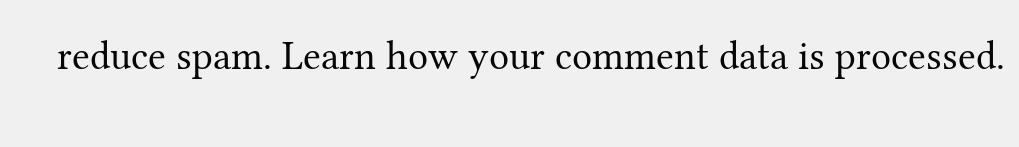reduce spam. Learn how your comment data is processed.